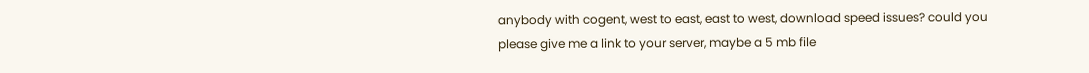anybody with cogent, west to east, east to west, download speed issues? could you please give me a link to your server, maybe a 5 mb file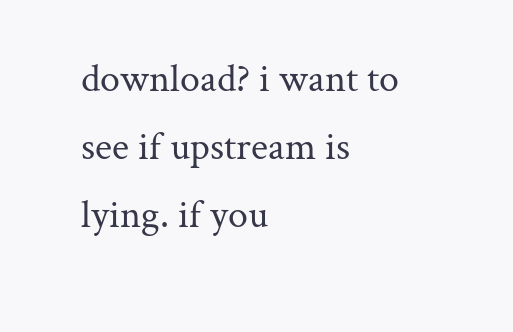download? i want to see if upstream is lying. if you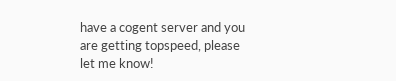have a cogent server and you are getting topspeed, please let me know!